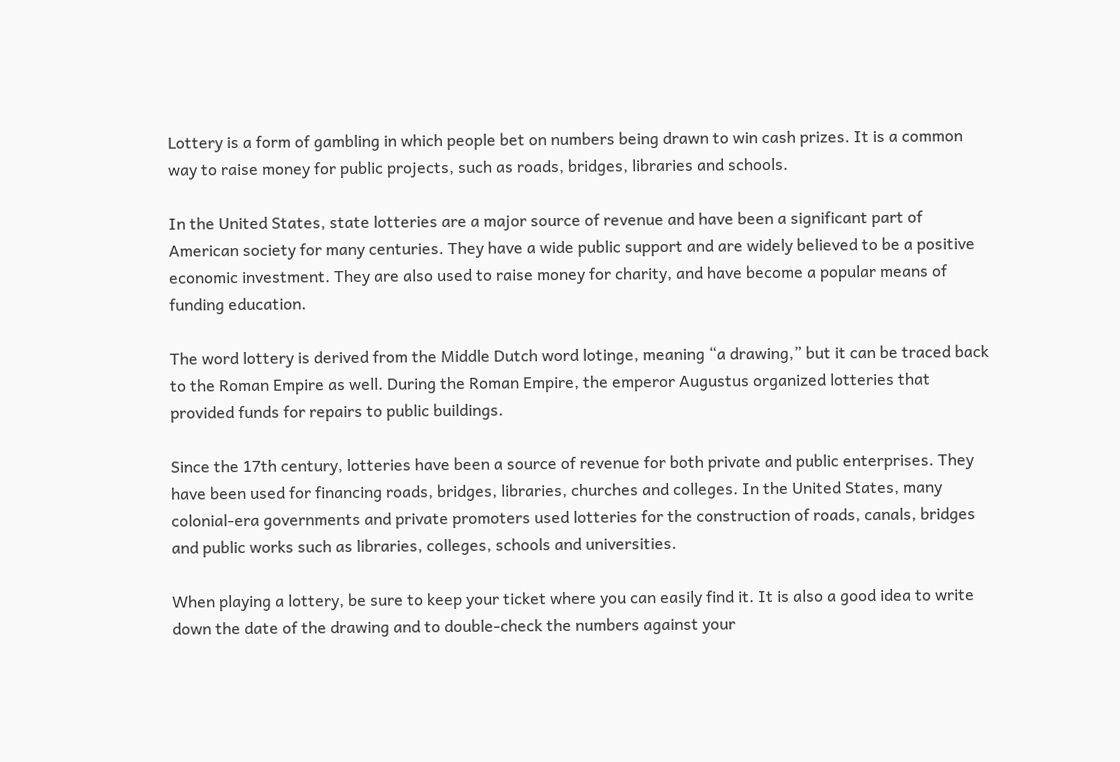Lottery is a form of gambling in which people bet on numbers being drawn to win cash prizes. It is a common way to raise money for public projects, such as roads, bridges, libraries and schools.

In the United States, state lotteries are a major source of revenue and have been a significant part of American society for many centuries. They have a wide public support and are widely believed to be a positive economic investment. They are also used to raise money for charity, and have become a popular means of funding education.

The word lottery is derived from the Middle Dutch word lotinge, meaning “a drawing,” but it can be traced back to the Roman Empire as well. During the Roman Empire, the emperor Augustus organized lotteries that provided funds for repairs to public buildings.

Since the 17th century, lotteries have been a source of revenue for both private and public enterprises. They have been used for financing roads, bridges, libraries, churches and colleges. In the United States, many colonial-era governments and private promoters used lotteries for the construction of roads, canals, bridges and public works such as libraries, colleges, schools and universities.

When playing a lottery, be sure to keep your ticket where you can easily find it. It is also a good idea to write down the date of the drawing and to double-check the numbers against your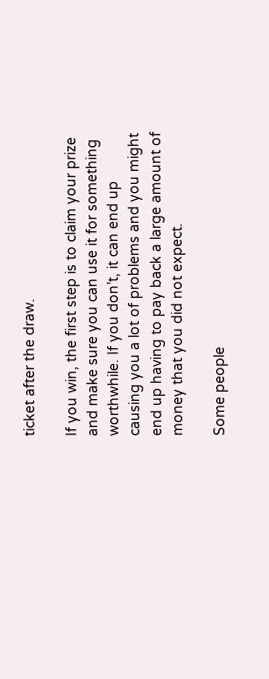ticket after the draw.

If you win, the first step is to claim your prize and make sure you can use it for something worthwhile. If you don’t, it can end up causing you a lot of problems and you might end up having to pay back a large amount of money that you did not expect.

Some people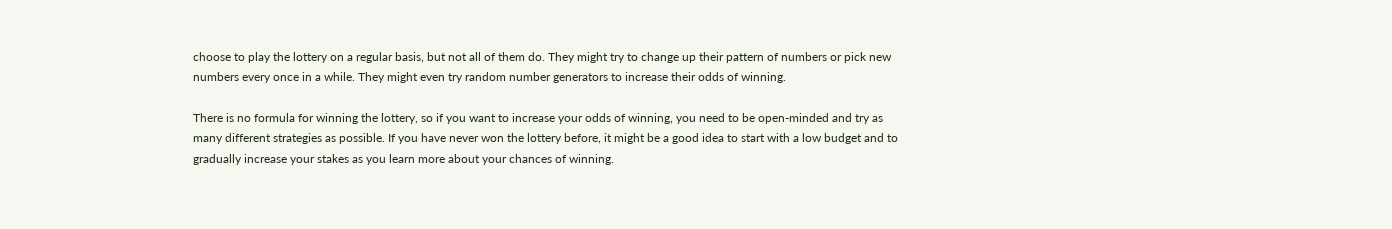choose to play the lottery on a regular basis, but not all of them do. They might try to change up their pattern of numbers or pick new numbers every once in a while. They might even try random number generators to increase their odds of winning.

There is no formula for winning the lottery, so if you want to increase your odds of winning, you need to be open-minded and try as many different strategies as possible. If you have never won the lottery before, it might be a good idea to start with a low budget and to gradually increase your stakes as you learn more about your chances of winning.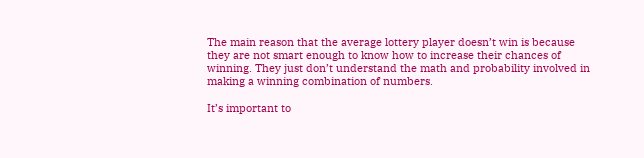The main reason that the average lottery player doesn’t win is because they are not smart enough to know how to increase their chances of winning. They just don’t understand the math and probability involved in making a winning combination of numbers.

It’s important to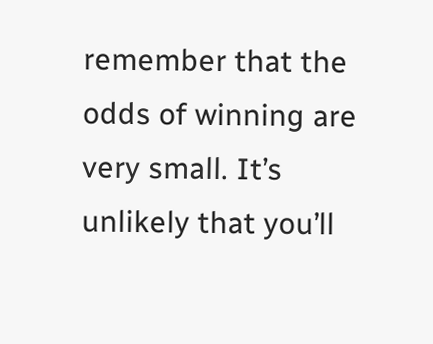remember that the odds of winning are very small. It’s unlikely that you’ll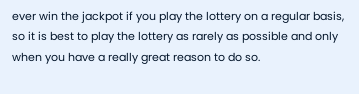ever win the jackpot if you play the lottery on a regular basis, so it is best to play the lottery as rarely as possible and only when you have a really great reason to do so.